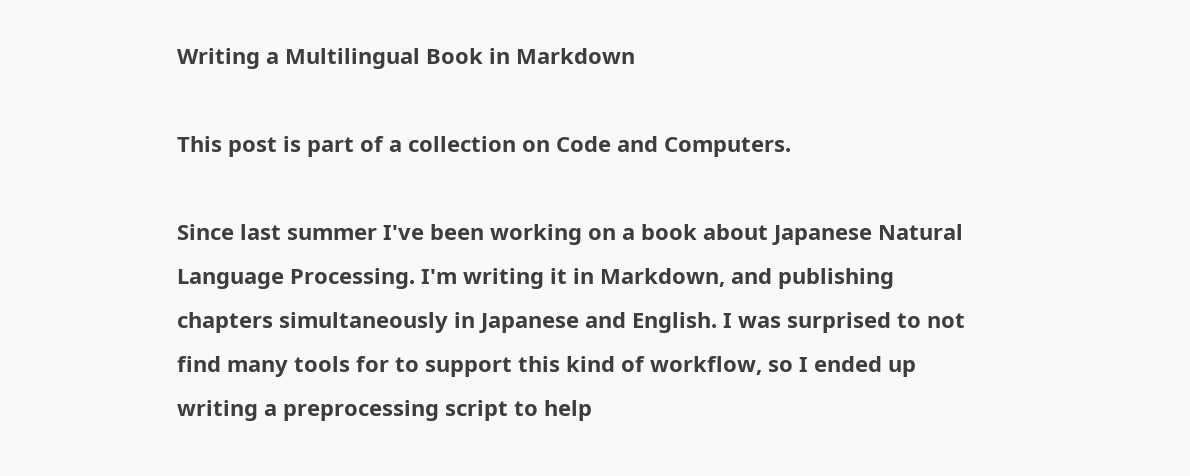Writing a Multilingual Book in Markdown

This post is part of a collection on Code and Computers.

Since last summer I've been working on a book about Japanese Natural Language Processing. I'm writing it in Markdown, and publishing chapters simultaneously in Japanese and English. I was surprised to not find many tools for to support this kind of workflow, so I ended up writing a preprocessing script to help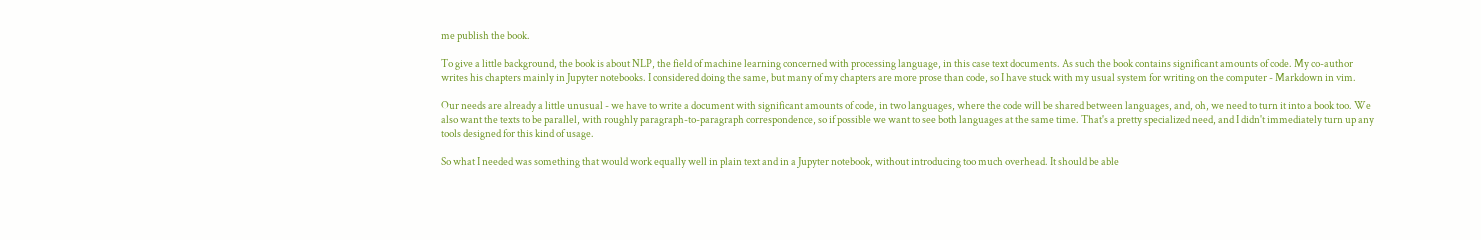me publish the book.

To give a little background, the book is about NLP, the field of machine learning concerned with processing language, in this case text documents. As such the book contains significant amounts of code. My co-author writes his chapters mainly in Jupyter notebooks. I considered doing the same, but many of my chapters are more prose than code, so I have stuck with my usual system for writing on the computer - Markdown in vim.

Our needs are already a little unusual - we have to write a document with significant amounts of code, in two languages, where the code will be shared between languages, and, oh, we need to turn it into a book too. We also want the texts to be parallel, with roughly paragraph-to-paragraph correspondence, so if possible we want to see both languages at the same time. That's a pretty specialized need, and I didn't immediately turn up any tools designed for this kind of usage.

So what I needed was something that would work equally well in plain text and in a Jupyter notebook, without introducing too much overhead. It should be able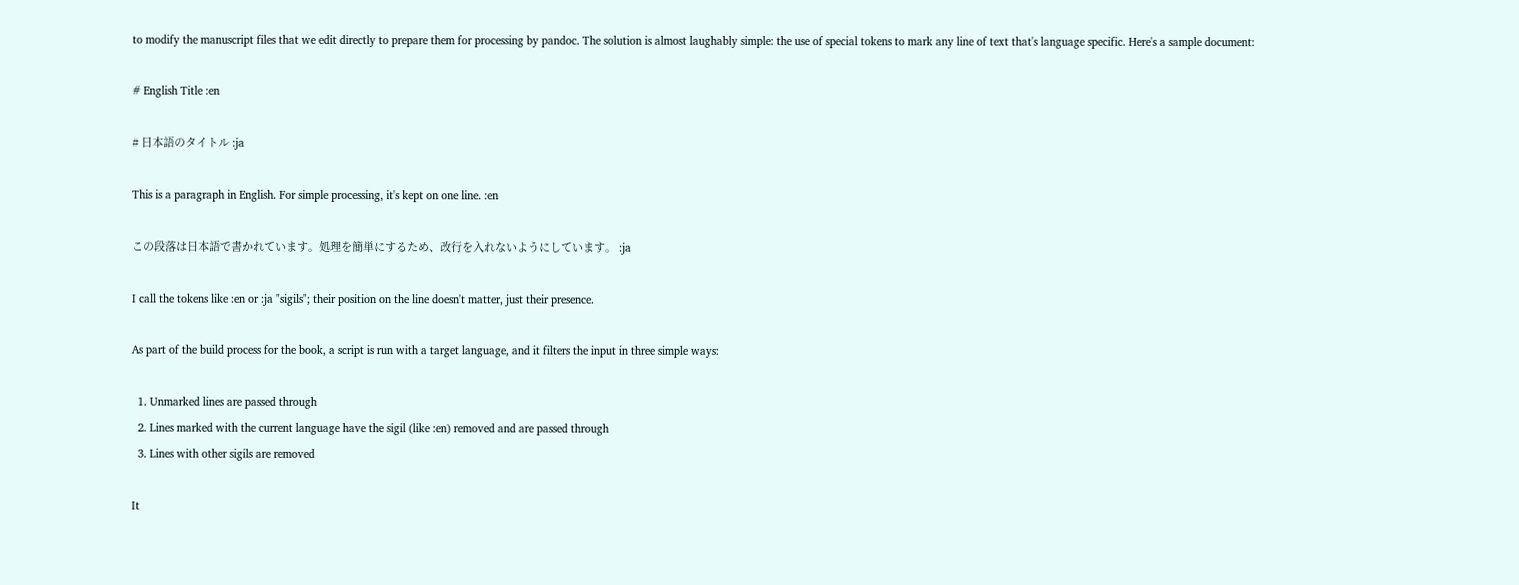to modify the manuscript files that we edit directly to prepare them for processing by pandoc. The solution is almost laughably simple: the use of special tokens to mark any line of text that's language specific. Here's a sample document:

# English Title :en

# 日本語のタイトル :ja

This is a paragraph in English. For simple processing, it's kept on one line. :en

この段落は日本語で書かれています。処理を簡単にするため、改行を入れないようにしています。 :ja

I call the tokens like :en or :ja "sigils"; their position on the line doesn't matter, just their presence.

As part of the build process for the book, a script is run with a target language, and it filters the input in three simple ways:

  1. Unmarked lines are passed through
  2. Lines marked with the current language have the sigil (like :en) removed and are passed through
  3. Lines with other sigils are removed

It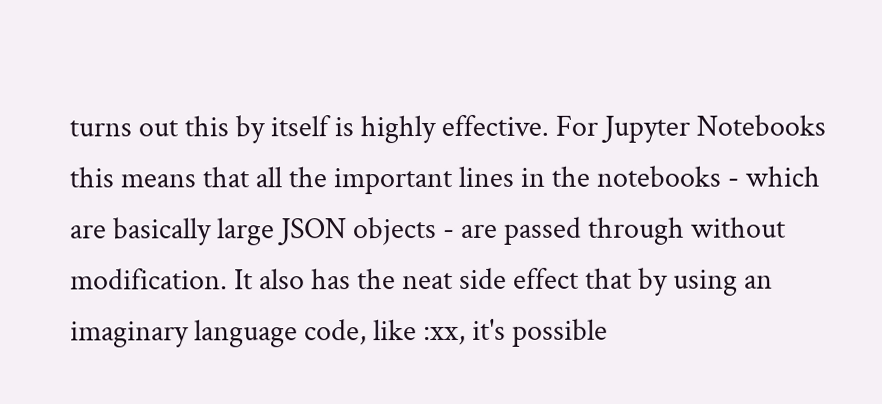turns out this by itself is highly effective. For Jupyter Notebooks this means that all the important lines in the notebooks - which are basically large JSON objects - are passed through without modification. It also has the neat side effect that by using an imaginary language code, like :xx, it's possible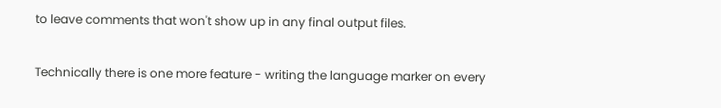to leave comments that won't show up in any final output files.

Technically there is one more feature - writing the language marker on every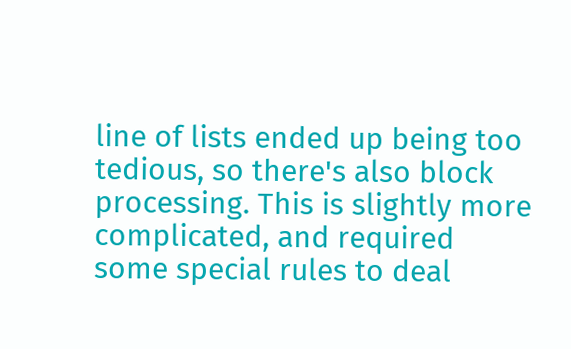line of lists ended up being too tedious, so there's also block processing. This is slightly more complicated, and required some special rules to deal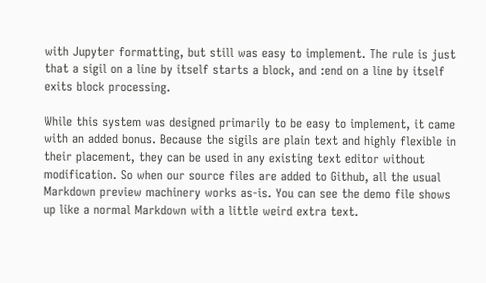with Jupyter formatting, but still was easy to implement. The rule is just that a sigil on a line by itself starts a block, and :end on a line by itself exits block processing.

While this system was designed primarily to be easy to implement, it came with an added bonus. Because the sigils are plain text and highly flexible in their placement, they can be used in any existing text editor without modification. So when our source files are added to Github, all the usual Markdown preview machinery works as-is. You can see the demo file shows up like a normal Markdown with a little weird extra text.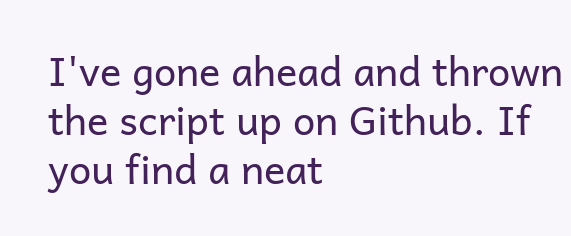I've gone ahead and thrown the script up on Github. If you find a neat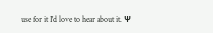use for it I'd love to hear about it. Ψ